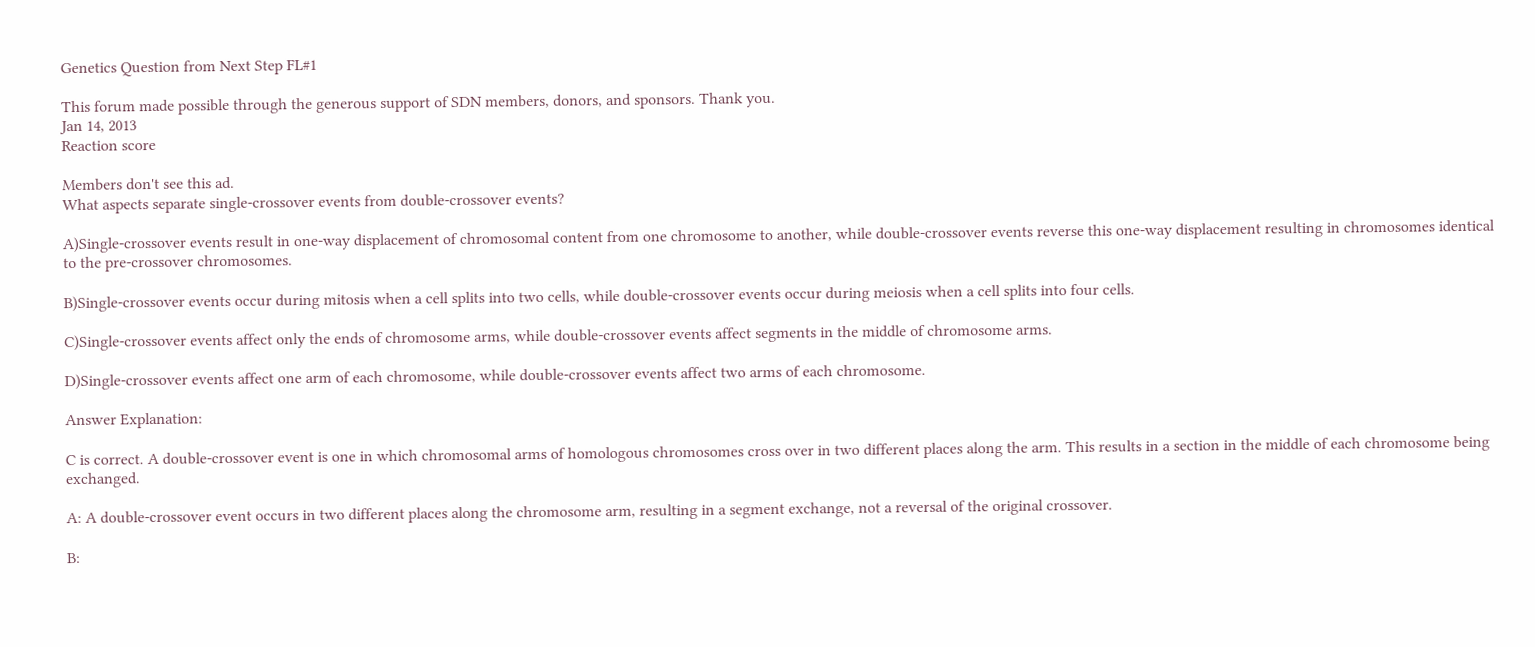Genetics Question from Next Step FL#1

This forum made possible through the generous support of SDN members, donors, and sponsors. Thank you.
Jan 14, 2013
Reaction score

Members don't see this ad.
What aspects separate single-crossover events from double-crossover events?

A)Single-crossover events result in one-way displacement of chromosomal content from one chromosome to another, while double-crossover events reverse this one-way displacement resulting in chromosomes identical to the pre-crossover chromosomes.

B)Single-crossover events occur during mitosis when a cell splits into two cells, while double-crossover events occur during meiosis when a cell splits into four cells.

C)Single-crossover events affect only the ends of chromosome arms, while double-crossover events affect segments in the middle of chromosome arms.

D)Single-crossover events affect one arm of each chromosome, while double-crossover events affect two arms of each chromosome.

Answer Explanation:

C is correct. A double-crossover event is one in which chromosomal arms of homologous chromosomes cross over in two different places along the arm. This results in a section in the middle of each chromosome being exchanged.

A: A double-crossover event occurs in two different places along the chromosome arm, resulting in a segment exchange, not a reversal of the original crossover.

B: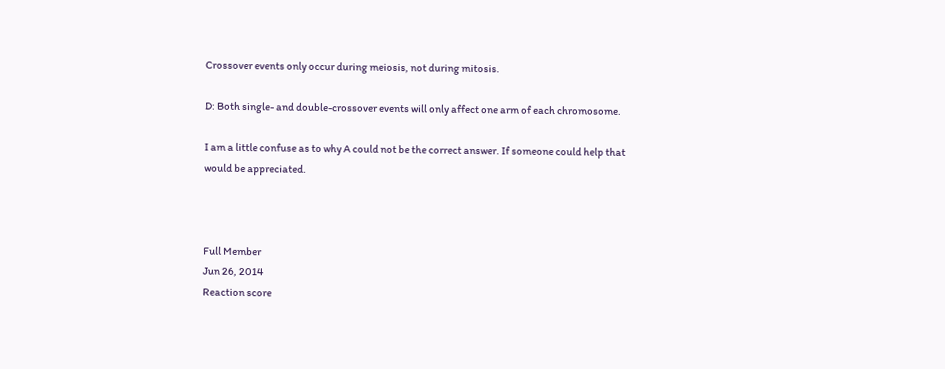Crossover events only occur during meiosis, not during mitosis.

D: Both single- and double-crossover events will only affect one arm of each chromosome.

I am a little confuse as to why A could not be the correct answer. If someone could help that would be appreciated.



Full Member
Jun 26, 2014
Reaction score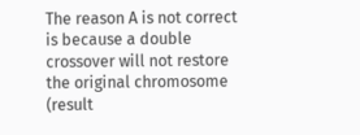The reason A is not correct is because a double crossover will not restore the original chromosome (result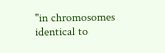"in chromosomes identical to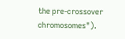the pre-crossover chromosomes").